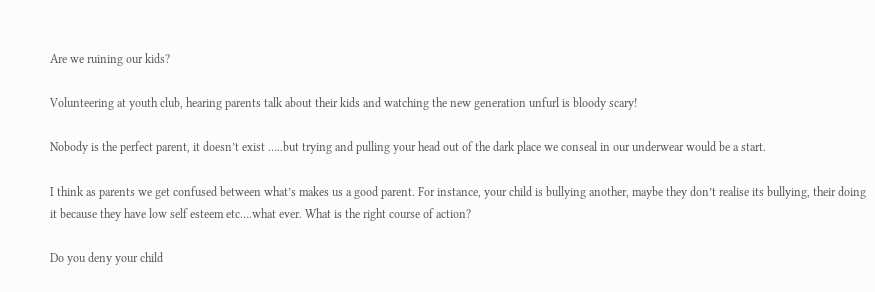Are we ruining our kids?

Volunteering at youth club, hearing parents talk about their kids and watching the new generation unfurl is bloody scary!

Nobody is the perfect parent, it doesn’t exist …..but trying and pulling your head out of the dark place we conseal in our underwear would be a start.

I think as parents we get confused between what’s makes us a good parent. For instance, your child is bullying another, maybe they don’t realise its bullying, their doing it because they have low self esteem etc….what ever. What is the right course of action?

Do you deny your child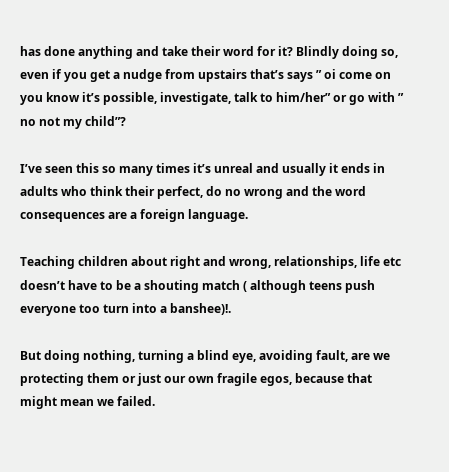has done anything and take their word for it? Blindly doing so, even if you get a nudge from upstairs that’s says ” oi come on you know it’s possible, investigate, talk to him/her” or go with ” no not my child”?

I’ve seen this so many times it’s unreal and usually it ends in adults who think their perfect, do no wrong and the word consequences are a foreign language.

Teaching children about right and wrong, relationships, life etc doesn’t have to be a shouting match ( although teens push everyone too turn into a banshee)!.

But doing nothing, turning a blind eye, avoiding fault, are we protecting them or just our own fragile egos, because that might mean we failed.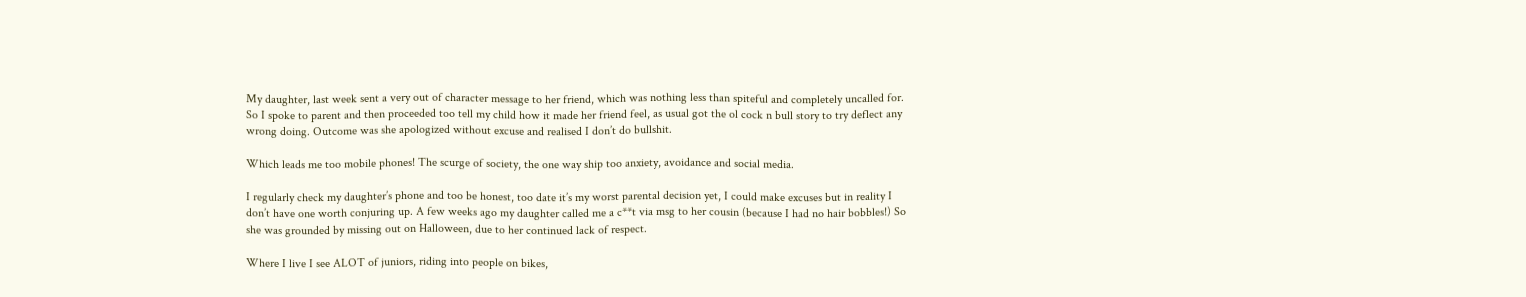My daughter, last week sent a very out of character message to her friend, which was nothing less than spiteful and completely uncalled for. So I spoke to parent and then proceeded too tell my child how it made her friend feel, as usual got the ol cock n bull story to try deflect any wrong doing. Outcome was she apologized without excuse and realised I don’t do bullshit.

Which leads me too mobile phones! The scurge of society, the one way ship too anxiety, avoidance and social media.

I regularly check my daughter’s phone and too be honest, too date it’s my worst parental decision yet, I could make excuses but in reality I don’t have one worth conjuring up. A few weeks ago my daughter called me a c**t via msg to her cousin (because I had no hair bobbles!) So she was grounded by missing out on Halloween, due to her continued lack of respect.

Where I live I see ALOT of juniors, riding into people on bikes,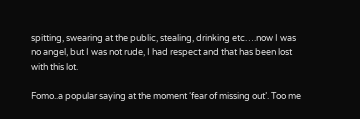spitting, swearing at the public, stealing, drinking etc….now I was no angel, but I was not rude, I had respect and that has been lost with this lot.

Fomo..a popular saying at the moment ‘fear of missing out’. Too me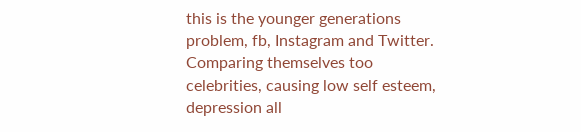this is the younger generations problem, fb, Instagram and Twitter. Comparing themselves too celebrities, causing low self esteem, depression all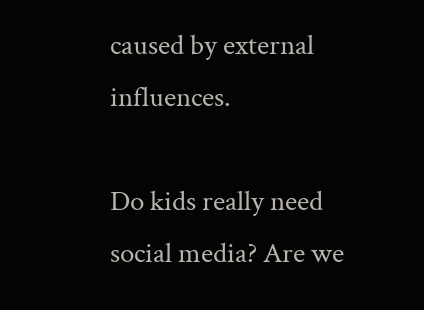caused by external influences.

Do kids really need social media? Are we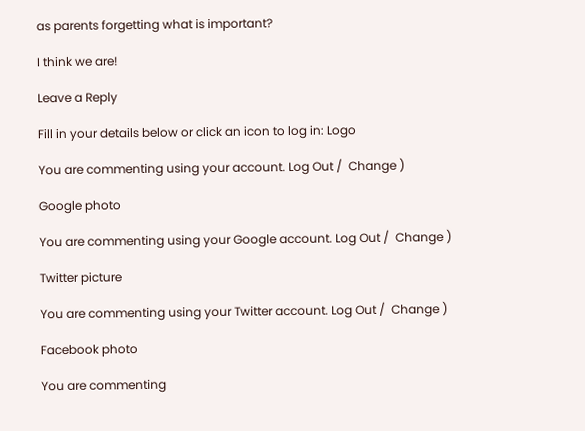as parents forgetting what is important?

I think we are!

Leave a Reply

Fill in your details below or click an icon to log in: Logo

You are commenting using your account. Log Out /  Change )

Google photo

You are commenting using your Google account. Log Out /  Change )

Twitter picture

You are commenting using your Twitter account. Log Out /  Change )

Facebook photo

You are commenting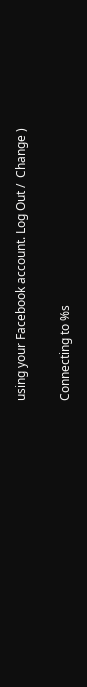using your Facebook account. Log Out /  Change )

Connecting to %s